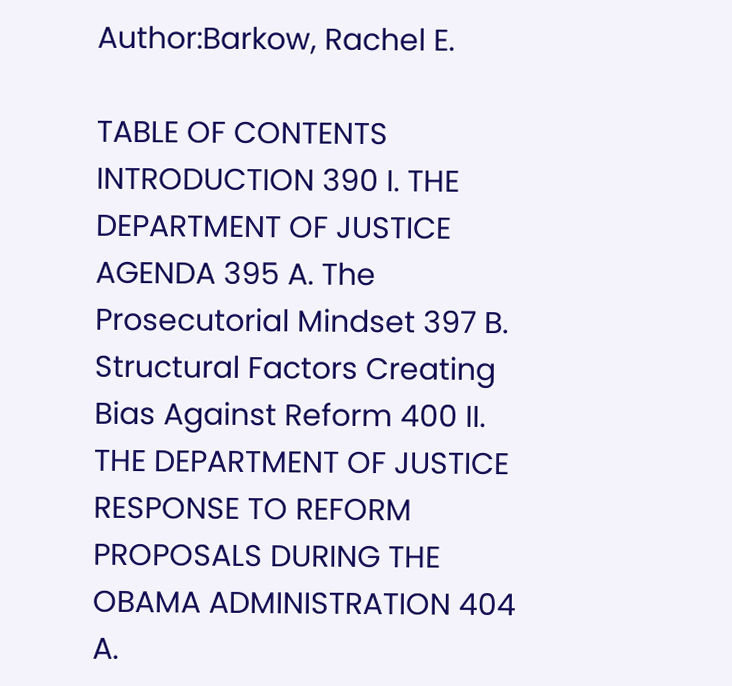Author:Barkow, Rachel E.

TABLE OF CONTENTS INTRODUCTION 390 I. THE DEPARTMENT OF JUSTICE AGENDA 395 A. The Prosecutorial Mindset 397 B. Structural Factors Creating Bias Against Reform 400 II. THE DEPARTMENT OF JUSTICE RESPONSE TO REFORM PROPOSALS DURING THE OBAMA ADMINISTRATION 404 A.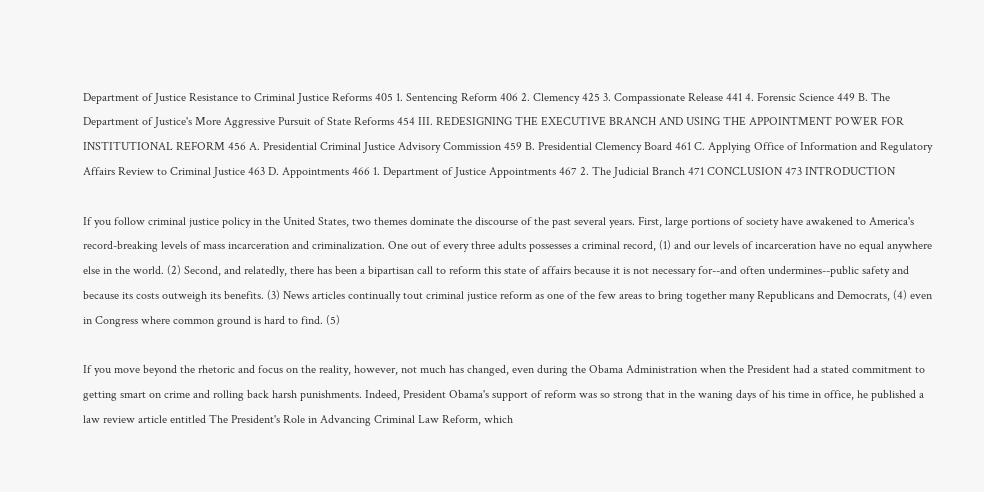Department of Justice Resistance to Criminal Justice Reforms 405 1. Sentencing Reform 406 2. Clemency 425 3. Compassionate Release 441 4. Forensic Science 449 B. The Department of Justice's More Aggressive Pursuit of State Reforms 454 III. REDESIGNING THE EXECUTIVE BRANCH AND USING THE APPOINTMENT POWER FOR INSTITUTIONAL REFORM 456 A. Presidential Criminal Justice Advisory Commission 459 B. Presidential Clemency Board 461 C. Applying Office of Information and Regulatory Affairs Review to Criminal Justice 463 D. Appointments 466 1. Department of Justice Appointments 467 2. The Judicial Branch 471 CONCLUSION 473 INTRODUCTION

If you follow criminal justice policy in the United States, two themes dominate the discourse of the past several years. First, large portions of society have awakened to America's record-breaking levels of mass incarceration and criminalization. One out of every three adults possesses a criminal record, (1) and our levels of incarceration have no equal anywhere else in the world. (2) Second, and relatedly, there has been a bipartisan call to reform this state of affairs because it is not necessary for--and often undermines--public safety and because its costs outweigh its benefits. (3) News articles continually tout criminal justice reform as one of the few areas to bring together many Republicans and Democrats, (4) even in Congress where common ground is hard to find. (5)

If you move beyond the rhetoric and focus on the reality, however, not much has changed, even during the Obama Administration when the President had a stated commitment to getting smart on crime and rolling back harsh punishments. Indeed, President Obama's support of reform was so strong that in the waning days of his time in office, he published a law review article entitled The President's Role in Advancing Criminal Law Reform, which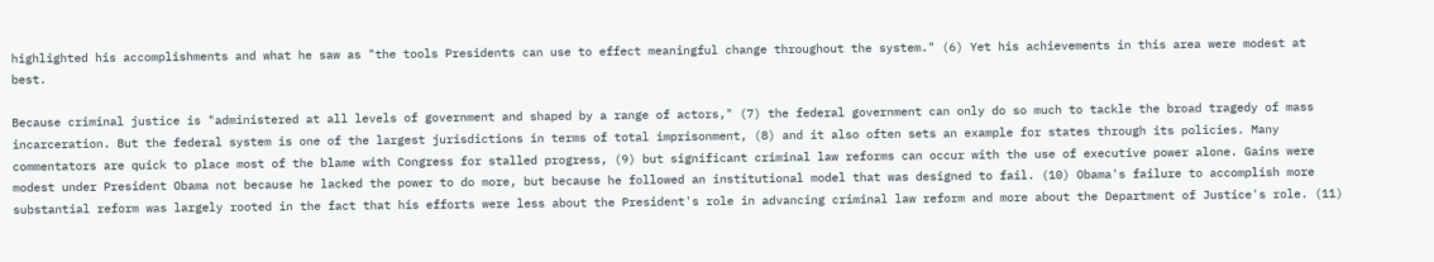highlighted his accomplishments and what he saw as "the tools Presidents can use to effect meaningful change throughout the system." (6) Yet his achievements in this area were modest at best.

Because criminal justice is "administered at all levels of government and shaped by a range of actors," (7) the federal government can only do so much to tackle the broad tragedy of mass incarceration. But the federal system is one of the largest jurisdictions in terms of total imprisonment, (8) and it also often sets an example for states through its policies. Many commentators are quick to place most of the blame with Congress for stalled progress, (9) but significant criminal law reforms can occur with the use of executive power alone. Gains were modest under President Obama not because he lacked the power to do more, but because he followed an institutional model that was designed to fail. (10) Obama's failure to accomplish more substantial reform was largely rooted in the fact that his efforts were less about the President's role in advancing criminal law reform and more about the Department of Justice's role. (11)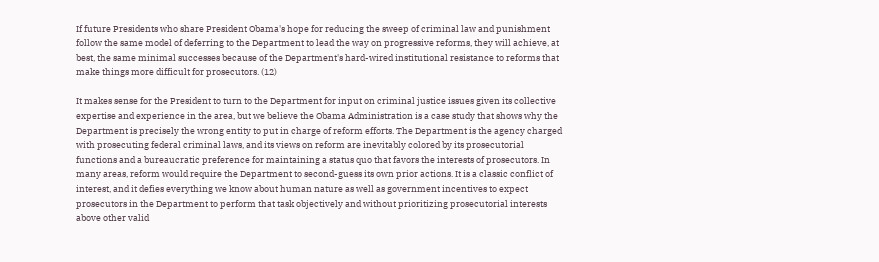If future Presidents who share President Obama's hope for reducing the sweep of criminal law and punishment follow the same model of deferring to the Department to lead the way on progressive reforms, they will achieve, at best, the same minimal successes because of the Department's hard-wired institutional resistance to reforms that make things more difficult for prosecutors. (12)

It makes sense for the President to turn to the Department for input on criminal justice issues given its collective expertise and experience in the area, but we believe the Obama Administration is a case study that shows why the Department is precisely the wrong entity to put in charge of reform efforts. The Department is the agency charged with prosecuting federal criminal laws, and its views on reform are inevitably colored by its prosecutorial functions and a bureaucratic preference for maintaining a status quo that favors the interests of prosecutors. In many areas, reform would require the Department to second-guess its own prior actions. It is a classic conflict of interest, and it defies everything we know about human nature as well as government incentives to expect prosecutors in the Department to perform that task objectively and without prioritizing prosecutorial interests above other valid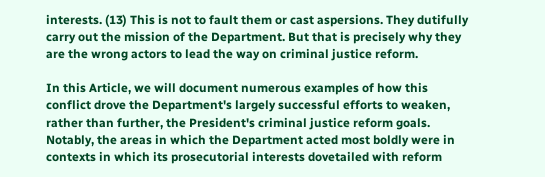interests. (13) This is not to fault them or cast aspersions. They dutifully carry out the mission of the Department. But that is precisely why they are the wrong actors to lead the way on criminal justice reform.

In this Article, we will document numerous examples of how this conflict drove the Department's largely successful efforts to weaken, rather than further, the President's criminal justice reform goals. Notably, the areas in which the Department acted most boldly were in contexts in which its prosecutorial interests dovetailed with reform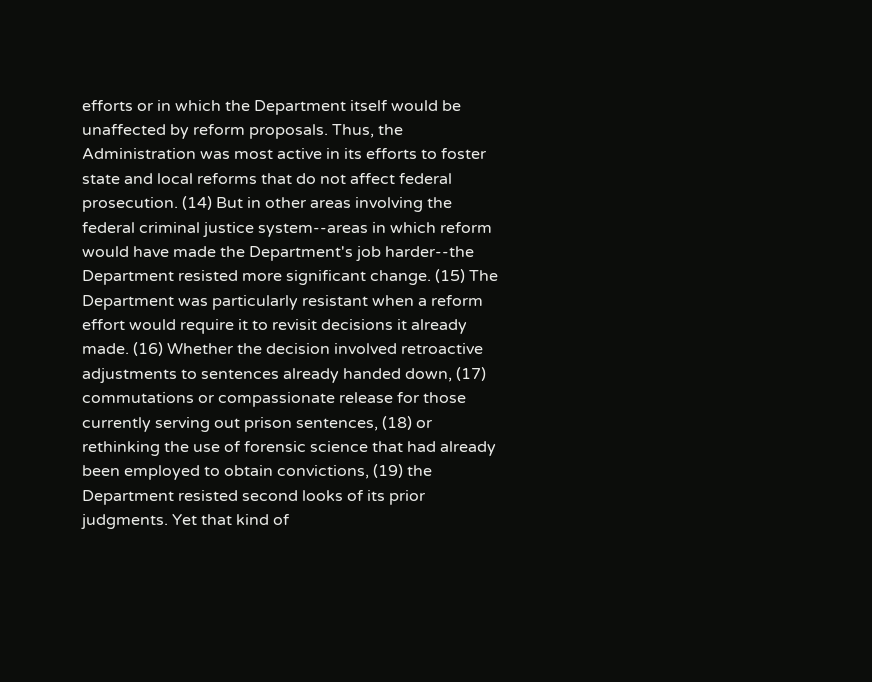efforts or in which the Department itself would be unaffected by reform proposals. Thus, the Administration was most active in its efforts to foster state and local reforms that do not affect federal prosecution. (14) But in other areas involving the federal criminal justice system--areas in which reform would have made the Department's job harder--the Department resisted more significant change. (15) The Department was particularly resistant when a reform effort would require it to revisit decisions it already made. (16) Whether the decision involved retroactive adjustments to sentences already handed down, (17) commutations or compassionate release for those currently serving out prison sentences, (18) or rethinking the use of forensic science that had already been employed to obtain convictions, (19) the Department resisted second looks of its prior judgments. Yet that kind of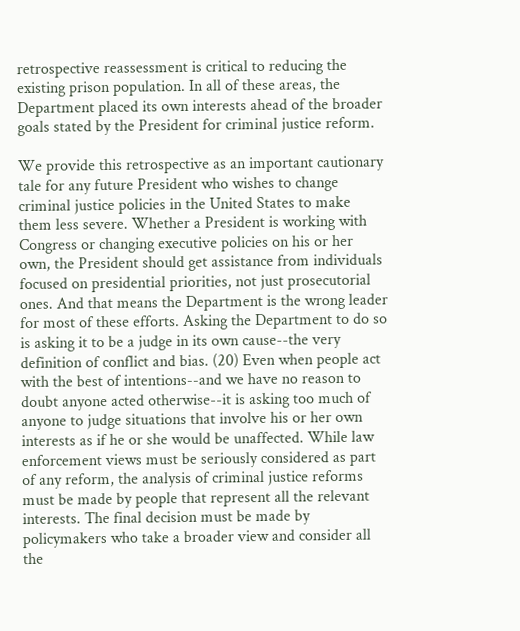retrospective reassessment is critical to reducing the existing prison population. In all of these areas, the Department placed its own interests ahead of the broader goals stated by the President for criminal justice reform.

We provide this retrospective as an important cautionary tale for any future President who wishes to change criminal justice policies in the United States to make them less severe. Whether a President is working with Congress or changing executive policies on his or her own, the President should get assistance from individuals focused on presidential priorities, not just prosecutorial ones. And that means the Department is the wrong leader for most of these efforts. Asking the Department to do so is asking it to be a judge in its own cause--the very definition of conflict and bias. (20) Even when people act with the best of intentions--and we have no reason to doubt anyone acted otherwise--it is asking too much of anyone to judge situations that involve his or her own interests as if he or she would be unaffected. While law enforcement views must be seriously considered as part of any reform, the analysis of criminal justice reforms must be made by people that represent all the relevant interests. The final decision must be made by policymakers who take a broader view and consider all the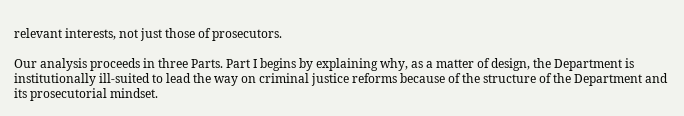relevant interests, not just those of prosecutors.

Our analysis proceeds in three Parts. Part I begins by explaining why, as a matter of design, the Department is institutionally ill-suited to lead the way on criminal justice reforms because of the structure of the Department and its prosecutorial mindset.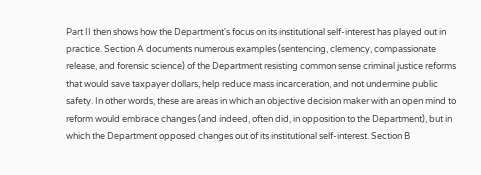Part II then shows how the Department's focus on its institutional self-interest has played out in practice. Section A documents numerous examples (sentencing, clemency, compassionate release, and forensic science) of the Department resisting common sense criminal justice reforms that would save taxpayer dollars, help reduce mass incarceration, and not undermine public safety. In other words, these are areas in which an objective decision maker with an open mind to reform would embrace changes (and indeed, often did, in opposition to the Department), but in which the Department opposed changes out of its institutional self-interest. Section B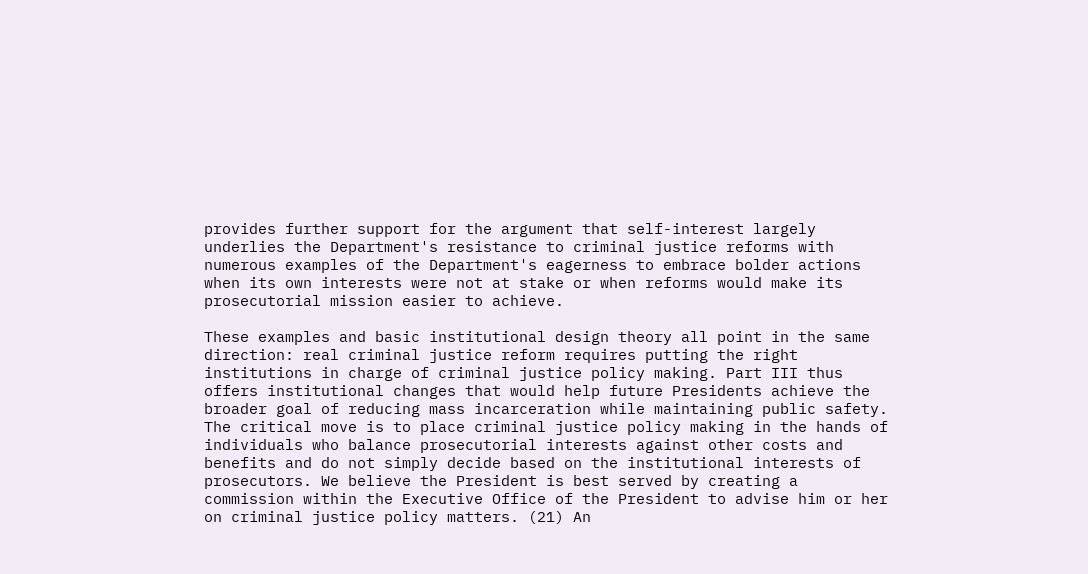provides further support for the argument that self-interest largely underlies the Department's resistance to criminal justice reforms with numerous examples of the Department's eagerness to embrace bolder actions when its own interests were not at stake or when reforms would make its prosecutorial mission easier to achieve.

These examples and basic institutional design theory all point in the same direction: real criminal justice reform requires putting the right institutions in charge of criminal justice policy making. Part III thus offers institutional changes that would help future Presidents achieve the broader goal of reducing mass incarceration while maintaining public safety. The critical move is to place criminal justice policy making in the hands of individuals who balance prosecutorial interests against other costs and benefits and do not simply decide based on the institutional interests of prosecutors. We believe the President is best served by creating a commission within the Executive Office of the President to advise him or her on criminal justice policy matters. (21) An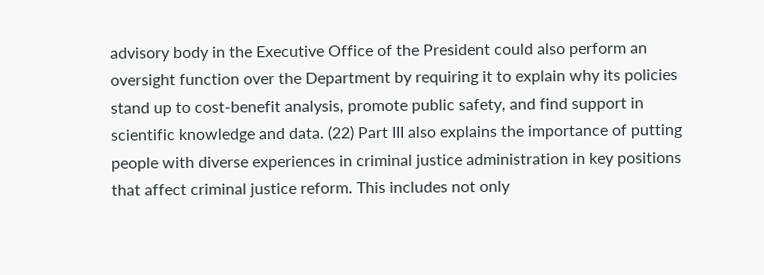advisory body in the Executive Office of the President could also perform an oversight function over the Department by requiring it to explain why its policies stand up to cost-benefit analysis, promote public safety, and find support in scientific knowledge and data. (22) Part III also explains the importance of putting people with diverse experiences in criminal justice administration in key positions that affect criminal justice reform. This includes not only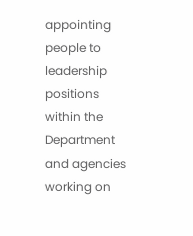appointing people to leadership positions within the Department and agencies working on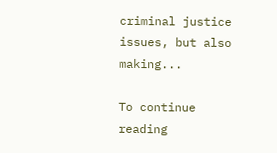criminal justice issues, but also making...

To continue reading